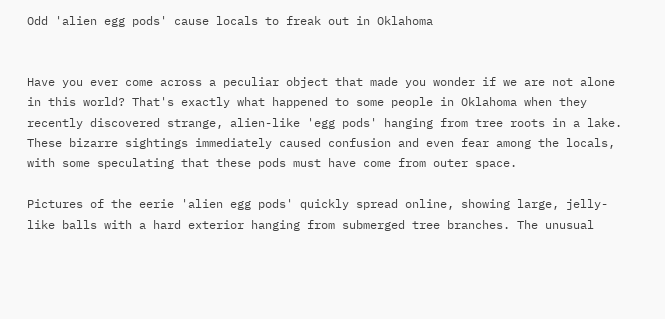Odd 'alien egg pods' cause locals to freak out in Oklahoma


Have you ever come across a peculiar object that made you wonder if we are not alone in this world? That's exactly what happened to some people in Oklahoma when they recently discovered strange, alien-like 'egg pods' hanging from tree roots in a lake. These bizarre sightings immediately caused confusion and even fear among the locals, with some speculating that these pods must have come from outer space.

Pictures of the eerie 'alien egg pods' quickly spread online, showing large, jelly-like balls with a hard exterior hanging from submerged tree branches. The unusual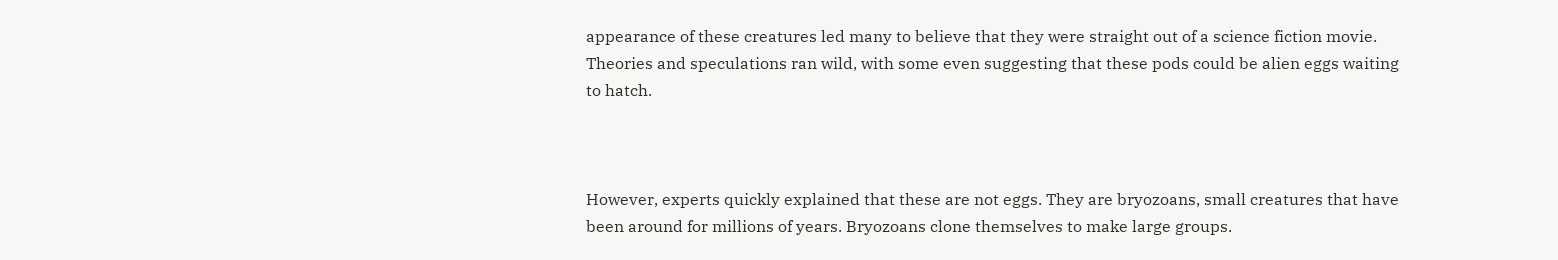appearance of these creatures led many to believe that they were straight out of a science fiction movie. Theories and speculations ran wild, with some even suggesting that these pods could be alien eggs waiting to hatch.



However, experts quickly explained that these are not eggs. They are bryozoans, small creatures that have been around for millions of years. Bryozoans clone themselves to make large groups.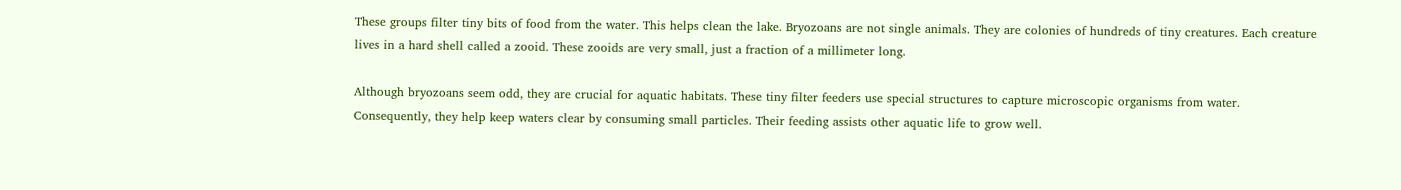These groups filter tiny bits of food from the water. This helps clean the lake. Bryozoans are not single animals. They are colonies of hundreds of tiny creatures. Each creature lives in a hard shell called a zooid. These zooids are very small, just a fraction of a millimeter long.

Although bryozoans seem odd, they are crucial for aquatic habitats. These tiny filter feeders use special structures to capture microscopic organisms from water. Consequently, they help keep waters clear by consuming small particles. Their feeding assists other aquatic life to grow well.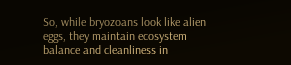So, while bryozoans look like alien eggs, they maintain ecosystem balance and cleanliness in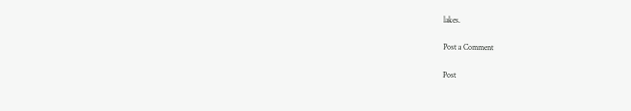lakes.

Post a Comment

Post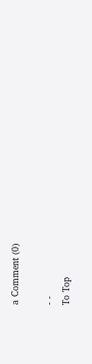a Comment (0)

- -
To Top